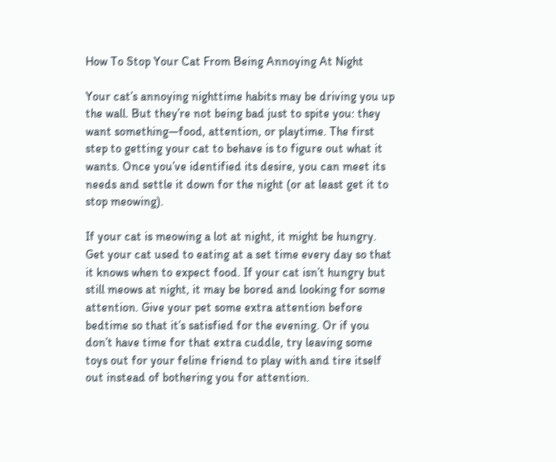How To Stop Your Cat From Being Annoying At Night

Your cat’s annoying nighttime habits may be driving you up the wall. But they’re not being bad just to spite you: they want something—food, attention, or playtime. The first step to getting your cat to behave is to figure out what it wants. Once you’ve identified its desire, you can meet its needs and settle it down for the night (or at least get it to stop meowing).

If your cat is meowing a lot at night, it might be hungry. Get your cat used to eating at a set time every day so that it knows when to expect food. If your cat isn’t hungry but still meows at night, it may be bored and looking for some attention. Give your pet some extra attention before bedtime so that it’s satisfied for the evening. Or if you don’t have time for that extra cuddle, try leaving some toys out for your feline friend to play with and tire itself out instead of bothering you for attention.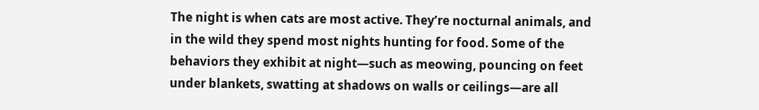The night is when cats are most active. They’re nocturnal animals, and in the wild they spend most nights hunting for food. Some of the behaviors they exhibit at night—such as meowing, pouncing on feet under blankets, swatting at shadows on walls or ceilings—are all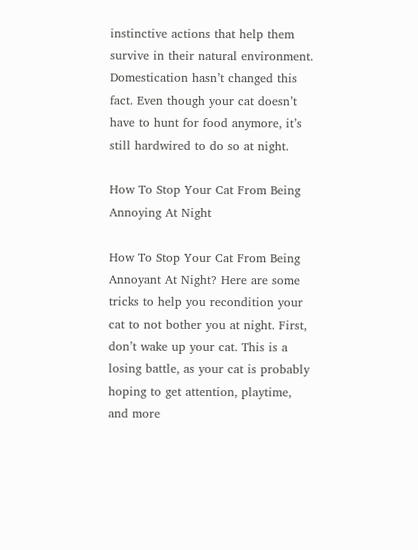instinctive actions that help them survive in their natural environment. Domestication hasn’t changed this fact. Even though your cat doesn’t have to hunt for food anymore, it’s still hardwired to do so at night.

How To Stop Your Cat From Being Annoying At Night

How To Stop Your Cat From Being Annoyant At Night? Here are some tricks to help you recondition your cat to not bother you at night. First, don’t wake up your cat. This is a losing battle, as your cat is probably hoping to get attention, playtime, and more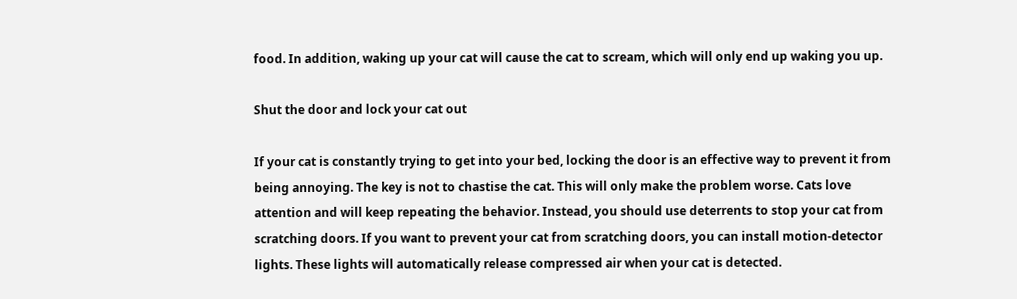food. In addition, waking up your cat will cause the cat to scream, which will only end up waking you up.

Shut the door and lock your cat out

If your cat is constantly trying to get into your bed, locking the door is an effective way to prevent it from being annoying. The key is not to chastise the cat. This will only make the problem worse. Cats love attention and will keep repeating the behavior. Instead, you should use deterrents to stop your cat from scratching doors. If you want to prevent your cat from scratching doors, you can install motion-detector lights. These lights will automatically release compressed air when your cat is detected.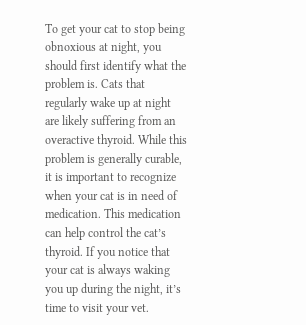To get your cat to stop being obnoxious at night, you should first identify what the problem is. Cats that regularly wake up at night are likely suffering from an overactive thyroid. While this problem is generally curable, it is important to recognize when your cat is in need of medication. This medication can help control the cat’s thyroid. If you notice that your cat is always waking you up during the night, it’s time to visit your vet.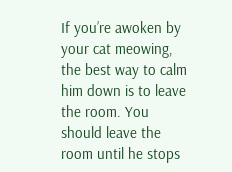If you’re awoken by your cat meowing, the best way to calm him down is to leave the room. You should leave the room until he stops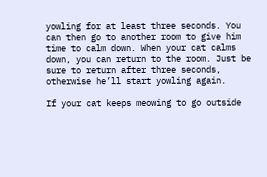yowling for at least three seconds. You can then go to another room to give him time to calm down. When your cat calms down, you can return to the room. Just be sure to return after three seconds, otherwise he’ll start yowling again.

If your cat keeps meowing to go outside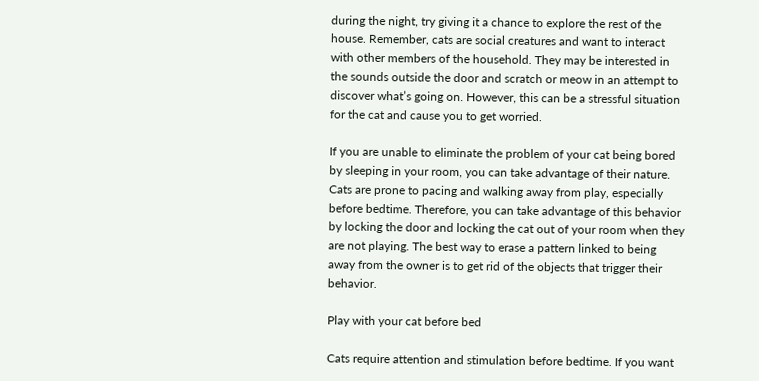during the night, try giving it a chance to explore the rest of the house. Remember, cats are social creatures and want to interact with other members of the household. They may be interested in the sounds outside the door and scratch or meow in an attempt to discover what’s going on. However, this can be a stressful situation for the cat and cause you to get worried.

If you are unable to eliminate the problem of your cat being bored by sleeping in your room, you can take advantage of their nature. Cats are prone to pacing and walking away from play, especially before bedtime. Therefore, you can take advantage of this behavior by locking the door and locking the cat out of your room when they are not playing. The best way to erase a pattern linked to being away from the owner is to get rid of the objects that trigger their behavior.

Play with your cat before bed

Cats require attention and stimulation before bedtime. If you want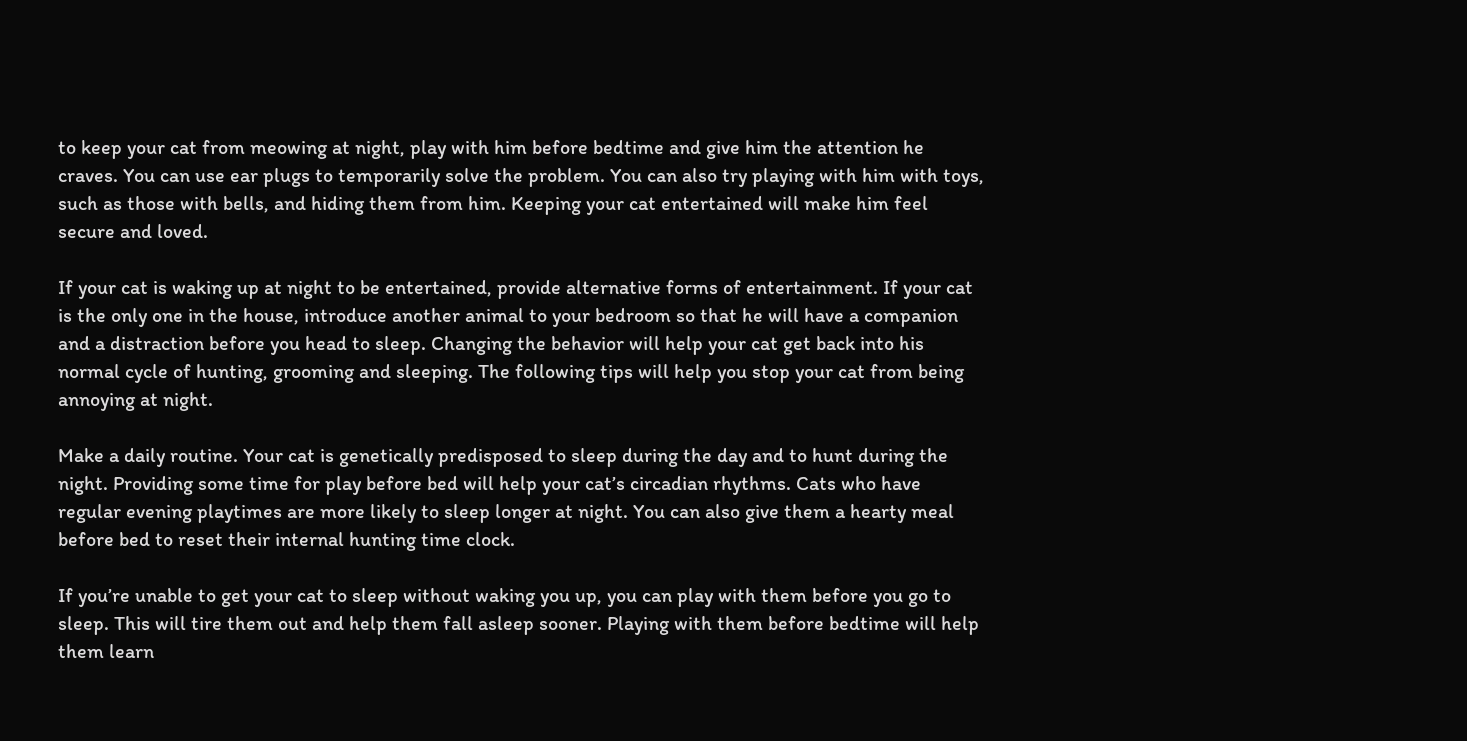to keep your cat from meowing at night, play with him before bedtime and give him the attention he craves. You can use ear plugs to temporarily solve the problem. You can also try playing with him with toys, such as those with bells, and hiding them from him. Keeping your cat entertained will make him feel secure and loved.

If your cat is waking up at night to be entertained, provide alternative forms of entertainment. If your cat is the only one in the house, introduce another animal to your bedroom so that he will have a companion and a distraction before you head to sleep. Changing the behavior will help your cat get back into his normal cycle of hunting, grooming and sleeping. The following tips will help you stop your cat from being annoying at night.

Make a daily routine. Your cat is genetically predisposed to sleep during the day and to hunt during the night. Providing some time for play before bed will help your cat’s circadian rhythms. Cats who have regular evening playtimes are more likely to sleep longer at night. You can also give them a hearty meal before bed to reset their internal hunting time clock.

If you’re unable to get your cat to sleep without waking you up, you can play with them before you go to sleep. This will tire them out and help them fall asleep sooner. Playing with them before bedtime will help them learn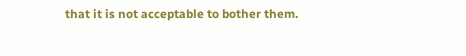that it is not acceptable to bother them.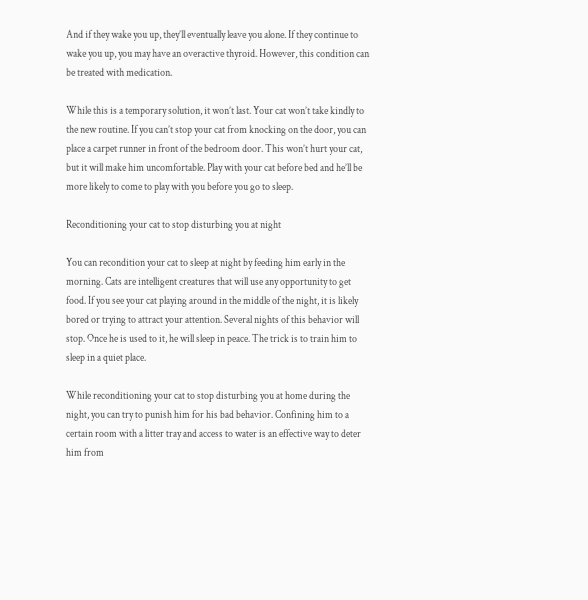And if they wake you up, they’ll eventually leave you alone. If they continue to wake you up, you may have an overactive thyroid. However, this condition can be treated with medication.

While this is a temporary solution, it won’t last. Your cat won’t take kindly to the new routine. If you can’t stop your cat from knocking on the door, you can place a carpet runner in front of the bedroom door. This won’t hurt your cat, but it will make him uncomfortable. Play with your cat before bed and he’ll be more likely to come to play with you before you go to sleep.

Reconditioning your cat to stop disturbing you at night

You can recondition your cat to sleep at night by feeding him early in the morning. Cats are intelligent creatures that will use any opportunity to get food. If you see your cat playing around in the middle of the night, it is likely bored or trying to attract your attention. Several nights of this behavior will stop. Once he is used to it, he will sleep in peace. The trick is to train him to sleep in a quiet place.

While reconditioning your cat to stop disturbing you at home during the night, you can try to punish him for his bad behavior. Confining him to a certain room with a litter tray and access to water is an effective way to deter him from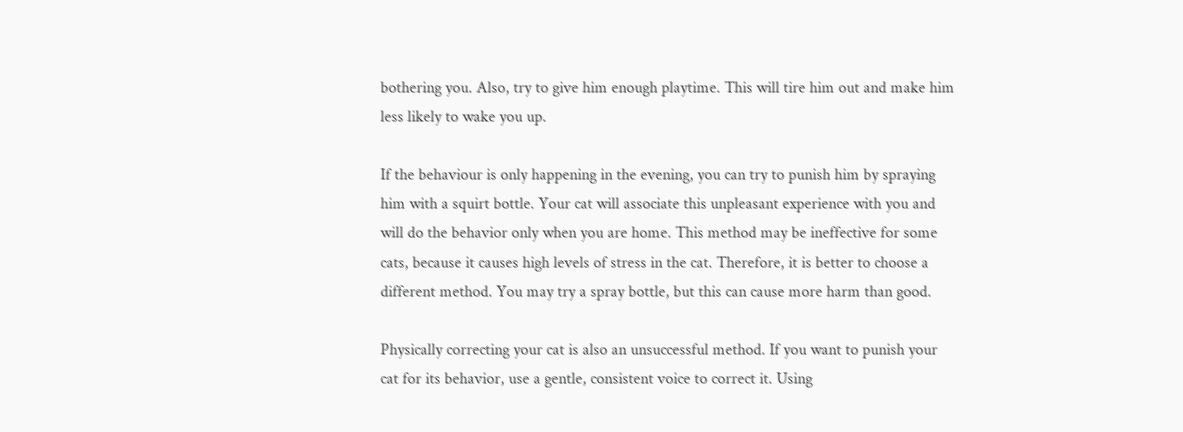bothering you. Also, try to give him enough playtime. This will tire him out and make him less likely to wake you up.

If the behaviour is only happening in the evening, you can try to punish him by spraying him with a squirt bottle. Your cat will associate this unpleasant experience with you and will do the behavior only when you are home. This method may be ineffective for some cats, because it causes high levels of stress in the cat. Therefore, it is better to choose a different method. You may try a spray bottle, but this can cause more harm than good.

Physically correcting your cat is also an unsuccessful method. If you want to punish your cat for its behavior, use a gentle, consistent voice to correct it. Using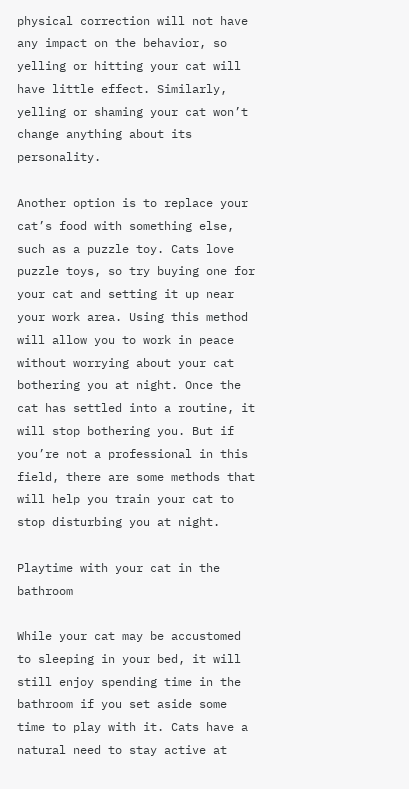physical correction will not have any impact on the behavior, so yelling or hitting your cat will have little effect. Similarly, yelling or shaming your cat won’t change anything about its personality.

Another option is to replace your cat’s food with something else, such as a puzzle toy. Cats love puzzle toys, so try buying one for your cat and setting it up near your work area. Using this method will allow you to work in peace without worrying about your cat bothering you at night. Once the cat has settled into a routine, it will stop bothering you. But if you’re not a professional in this field, there are some methods that will help you train your cat to stop disturbing you at night.

Playtime with your cat in the bathroom

While your cat may be accustomed to sleeping in your bed, it will still enjoy spending time in the bathroom if you set aside some time to play with it. Cats have a natural need to stay active at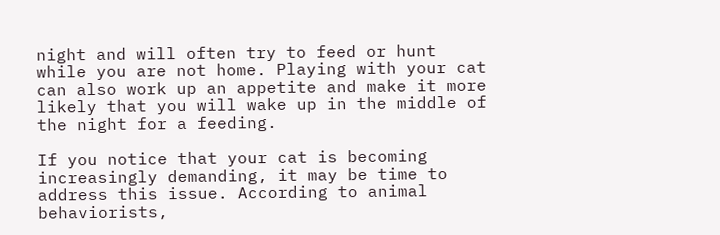night and will often try to feed or hunt while you are not home. Playing with your cat can also work up an appetite and make it more likely that you will wake up in the middle of the night for a feeding.

If you notice that your cat is becoming increasingly demanding, it may be time to address this issue. According to animal behaviorists,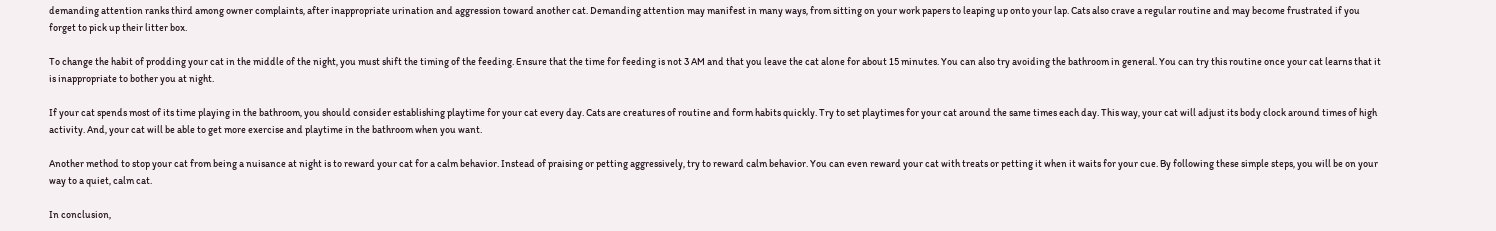demanding attention ranks third among owner complaints, after inappropriate urination and aggression toward another cat. Demanding attention may manifest in many ways, from sitting on your work papers to leaping up onto your lap. Cats also crave a regular routine and may become frustrated if you forget to pick up their litter box.

To change the habit of prodding your cat in the middle of the night, you must shift the timing of the feeding. Ensure that the time for feeding is not 3 AM and that you leave the cat alone for about 15 minutes. You can also try avoiding the bathroom in general. You can try this routine once your cat learns that it is inappropriate to bother you at night.

If your cat spends most of its time playing in the bathroom, you should consider establishing playtime for your cat every day. Cats are creatures of routine and form habits quickly. Try to set playtimes for your cat around the same times each day. This way, your cat will adjust its body clock around times of high activity. And, your cat will be able to get more exercise and playtime in the bathroom when you want.

Another method to stop your cat from being a nuisance at night is to reward your cat for a calm behavior. Instead of praising or petting aggressively, try to reward calm behavior. You can even reward your cat with treats or petting it when it waits for your cue. By following these simple steps, you will be on your way to a quiet, calm cat.

In conclusion,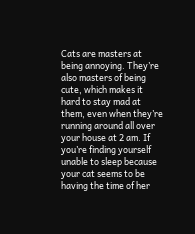Cats are masters at being annoying. They’re also masters of being cute, which makes it hard to stay mad at them, even when they’re running around all over your house at 2 am. If you’re finding yourself unable to sleep because your cat seems to be having the time of her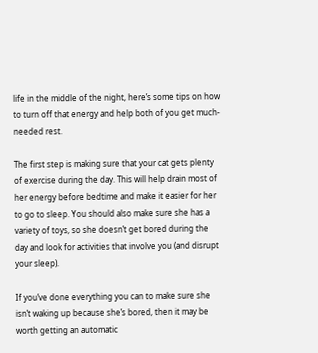life in the middle of the night, here’s some tips on how to turn off that energy and help both of you get much-needed rest.

The first step is making sure that your cat gets plenty of exercise during the day. This will help drain most of her energy before bedtime and make it easier for her to go to sleep. You should also make sure she has a variety of toys, so she doesn’t get bored during the day and look for activities that involve you (and disrupt your sleep).

If you’ve done everything you can to make sure she isn’t waking up because she’s bored, then it may be worth getting an automatic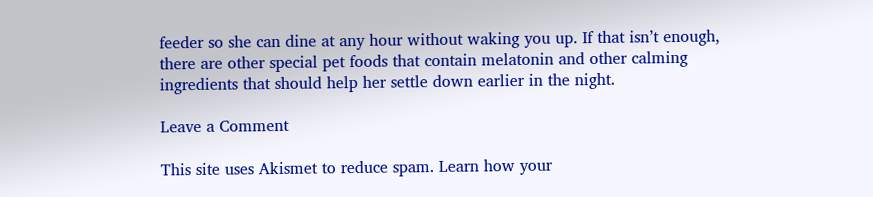feeder so she can dine at any hour without waking you up. If that isn’t enough, there are other special pet foods that contain melatonin and other calming ingredients that should help her settle down earlier in the night.

Leave a Comment

This site uses Akismet to reduce spam. Learn how your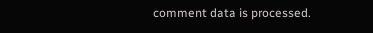comment data is processed.